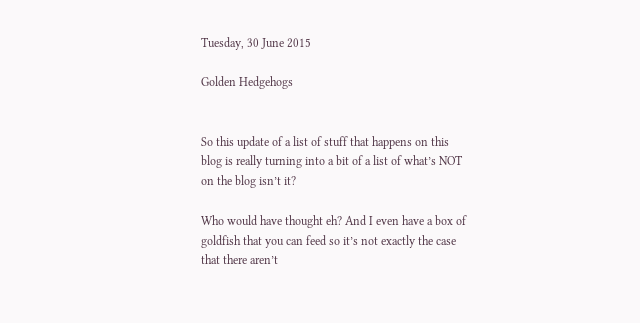Tuesday, 30 June 2015

Golden Hedgehogs


So this update of a list of stuff that happens on this blog is really turning into a bit of a list of what’s NOT on the blog isn’t it?

Who would have thought eh? And I even have a box of goldfish that you can feed so it’s not exactly the case that there aren’t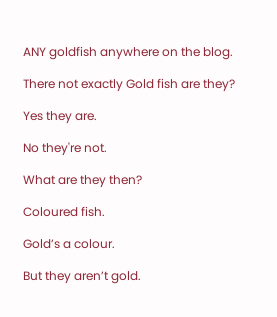ANY goldfish anywhere on the blog.

There not exactly Gold fish are they?

Yes they are.

No they're not.

What are they then?

Coloured fish.

Gold’s a colour.

But they aren’t gold.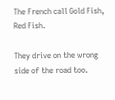The French call Gold Fish, Red Fish.

They drive on the wrong side of the road too.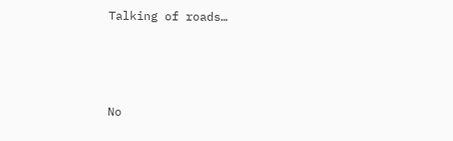Talking of roads…



No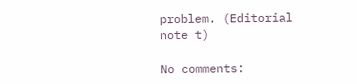problem. (Editorial note t)

No comments: